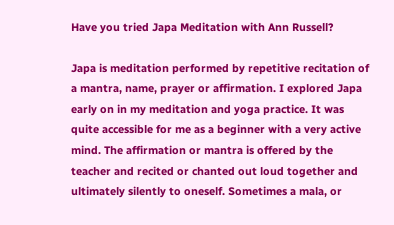Have you tried Japa Meditation with Ann Russell?

Japa is meditation performed by repetitive recitation of a mantra, name, prayer or affirmation. I explored Japa early on in my meditation and yoga practice. It was quite accessible for me as a beginner with a very active mind. The affirmation or mantra is offered by the teacher and recited or chanted out loud together and ultimately silently to oneself. Sometimes a mala, or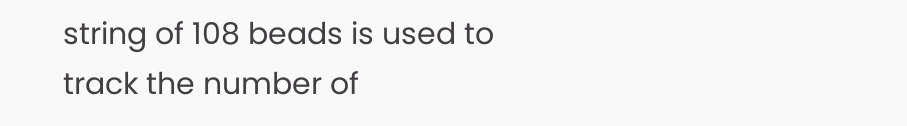string of 108 beads is used to track the number of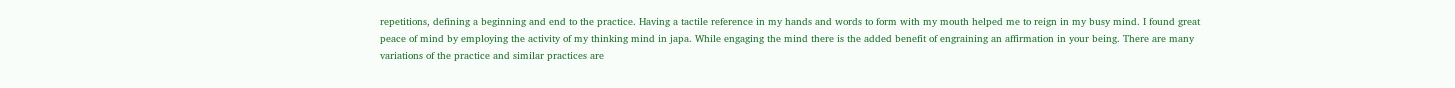repetitions, defining a beginning and end to the practice. Having a tactile reference in my hands and words to form with my mouth helped me to reign in my busy mind. I found great peace of mind by employing the activity of my thinking mind in japa. While engaging the mind there is the added benefit of engraining an affirmation in your being. There are many variations of the practice and similar practices are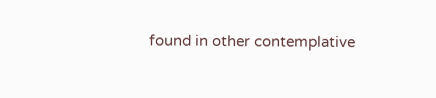found in other contemplative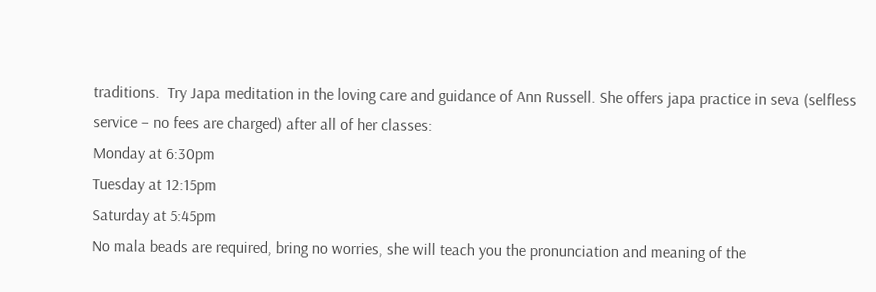traditions.  Try Japa meditation in the loving care and guidance of Ann Russell. She offers japa practice in seva (selfless service – no fees are charged) after all of her classes:
Monday at 6:30pm
Tuesday at 12:15pm
Saturday at 5:45pm
No mala beads are required, bring no worries, she will teach you the pronunciation and meaning of the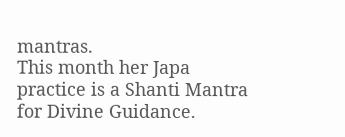mantras.
This month her Japa practice is a Shanti Mantra for Divine Guidance.